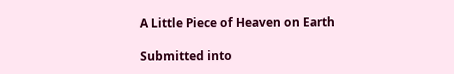A Little Piece of Heaven on Earth

Submitted into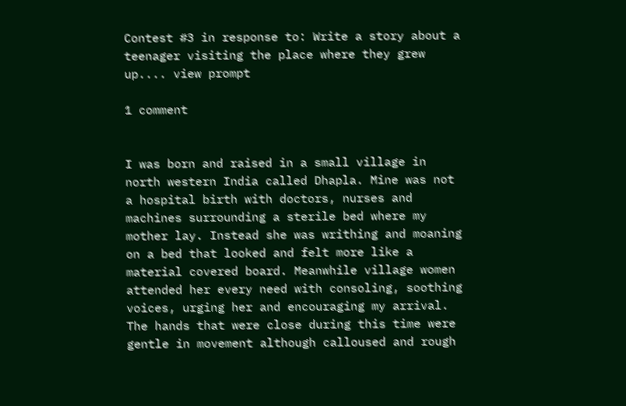Contest #3 in response to: Write a story about a teenager visiting the place where they grew up.... view prompt

1 comment


I was born and raised in a small village in north western India called Dhapla. Mine was not a hospital birth with doctors, nurses and machines surrounding a sterile bed where my mother lay. Instead she was writhing and moaning on a bed that looked and felt more like a material covered board. Meanwhile village women attended her every need with consoling, soothing voices, urging her and encouraging my arrival. The hands that were close during this time were gentle in movement although calloused and rough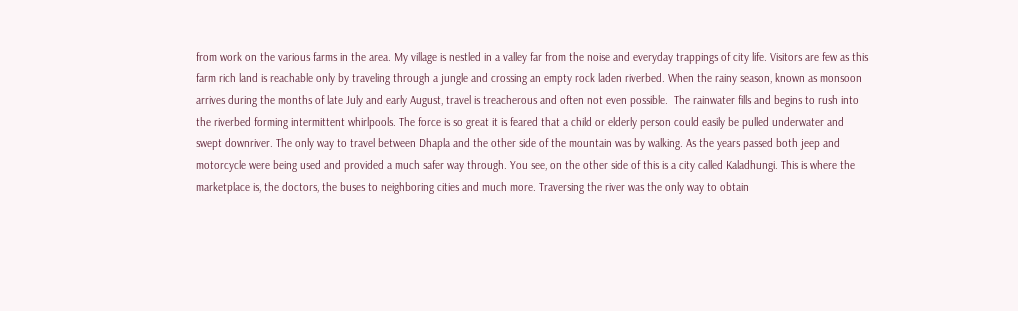from work on the various farms in the area. My village is nestled in a valley far from the noise and everyday trappings of city life. Visitors are few as this farm rich land is reachable only by traveling through a jungle and crossing an empty rock laden riverbed. When the rainy season, known as monsoon arrives during the months of late July and early August, travel is treacherous and often not even possible.  The rainwater fills and begins to rush into the riverbed forming intermittent whirlpools. The force is so great it is feared that a child or elderly person could easily be pulled underwater and swept downriver. The only way to travel between Dhapla and the other side of the mountain was by walking. As the years passed both jeep and motorcycle were being used and provided a much safer way through. You see, on the other side of this is a city called Kaladhungi. This is where the marketplace is, the doctors, the buses to neighboring cities and much more. Traversing the river was the only way to obtain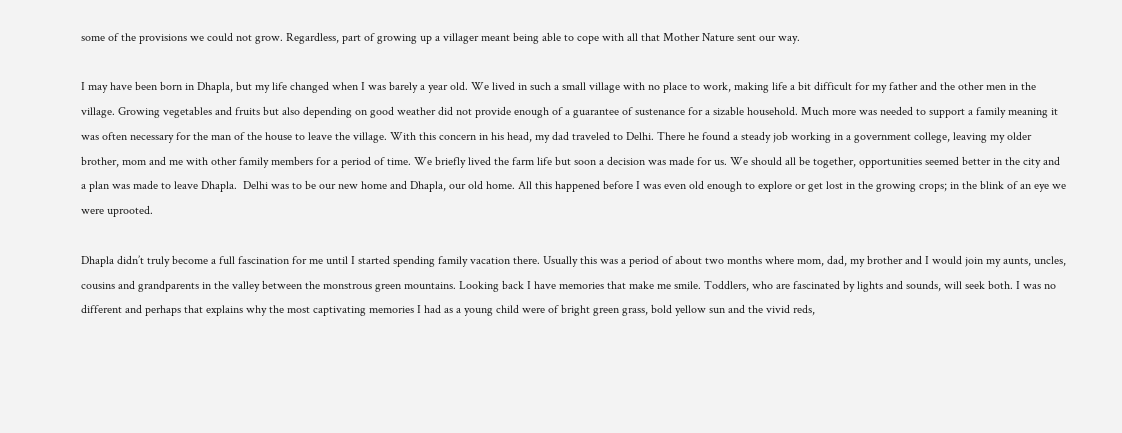some of the provisions we could not grow. Regardless, part of growing up a villager meant being able to cope with all that Mother Nature sent our way.

I may have been born in Dhapla, but my life changed when I was barely a year old. We lived in such a small village with no place to work, making life a bit difficult for my father and the other men in the village. Growing vegetables and fruits but also depending on good weather did not provide enough of a guarantee of sustenance for a sizable household. Much more was needed to support a family meaning it was often necessary for the man of the house to leave the village. With this concern in his head, my dad traveled to Delhi. There he found a steady job working in a government college, leaving my older brother, mom and me with other family members for a period of time. We briefly lived the farm life but soon a decision was made for us. We should all be together, opportunities seemed better in the city and a plan was made to leave Dhapla.  Delhi was to be our new home and Dhapla, our old home. All this happened before I was even old enough to explore or get lost in the growing crops; in the blink of an eye we were uprooted.

Dhapla didn’t truly become a full fascination for me until I started spending family vacation there. Usually this was a period of about two months where mom, dad, my brother and I would join my aunts, uncles, cousins and grandparents in the valley between the monstrous green mountains. Looking back I have memories that make me smile. Toddlers, who are fascinated by lights and sounds, will seek both. I was no different and perhaps that explains why the most captivating memories I had as a young child were of bright green grass, bold yellow sun and the vivid reds,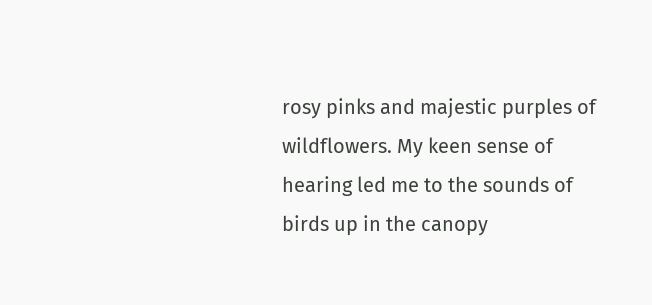rosy pinks and majestic purples of wildflowers. My keen sense of hearing led me to the sounds of birds up in the canopy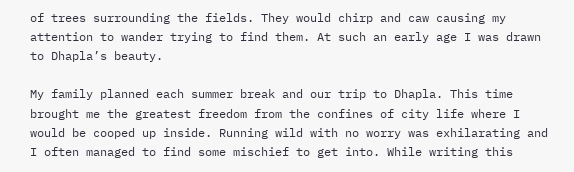of trees surrounding the fields. They would chirp and caw causing my attention to wander trying to find them. At such an early age I was drawn to Dhapla’s beauty.

My family planned each summer break and our trip to Dhapla. This time brought me the greatest freedom from the confines of city life where I would be cooped up inside. Running wild with no worry was exhilarating and I often managed to find some mischief to get into. While writing this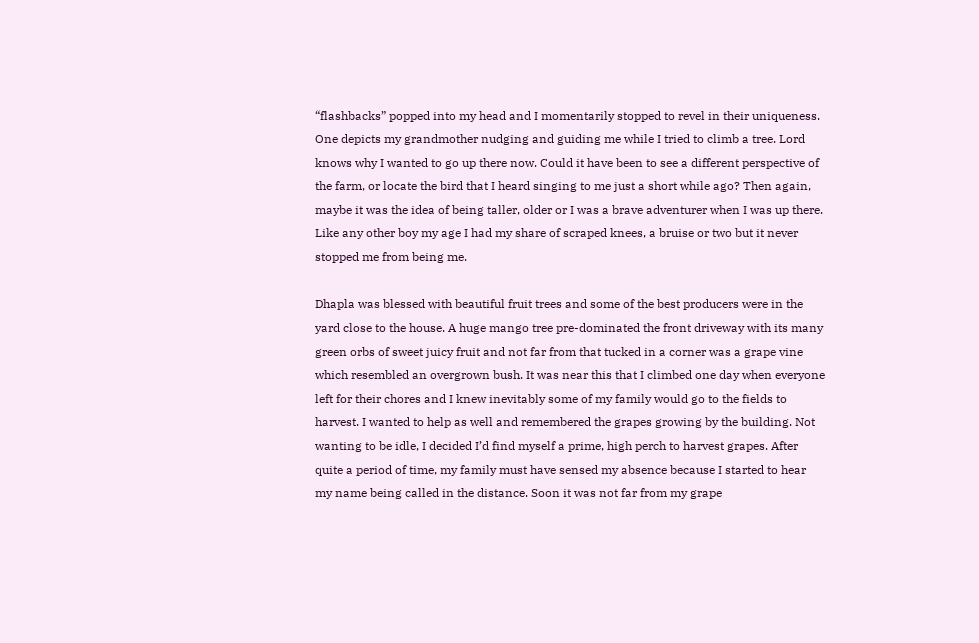“flashbacks” popped into my head and I momentarily stopped to revel in their uniqueness. One depicts my grandmother nudging and guiding me while I tried to climb a tree. Lord knows why I wanted to go up there now. Could it have been to see a different perspective of the farm, or locate the bird that I heard singing to me just a short while ago? Then again, maybe it was the idea of being taller, older or I was a brave adventurer when I was up there. Like any other boy my age I had my share of scraped knees, a bruise or two but it never stopped me from being me.

Dhapla was blessed with beautiful fruit trees and some of the best producers were in the yard close to the house. A huge mango tree pre-dominated the front driveway with its many green orbs of sweet juicy fruit and not far from that tucked in a corner was a grape vine which resembled an overgrown bush. It was near this that I climbed one day when everyone left for their chores and I knew inevitably some of my family would go to the fields to harvest. I wanted to help as well and remembered the grapes growing by the building. Not wanting to be idle, I decided I’d find myself a prime, high perch to harvest grapes. After quite a period of time, my family must have sensed my absence because I started to hear my name being called in the distance. Soon it was not far from my grape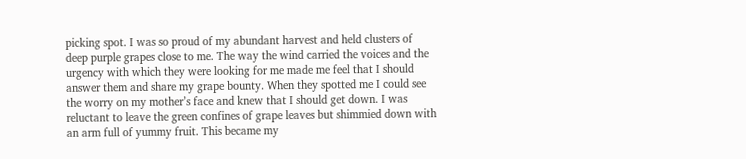picking spot. I was so proud of my abundant harvest and held clusters of deep purple grapes close to me. The way the wind carried the voices and the urgency with which they were looking for me made me feel that I should answer them and share my grape bounty. When they spotted me I could see the worry on my mother’s face and knew that I should get down. I was reluctant to leave the green confines of grape leaves but shimmied down with an arm full of yummy fruit. This became my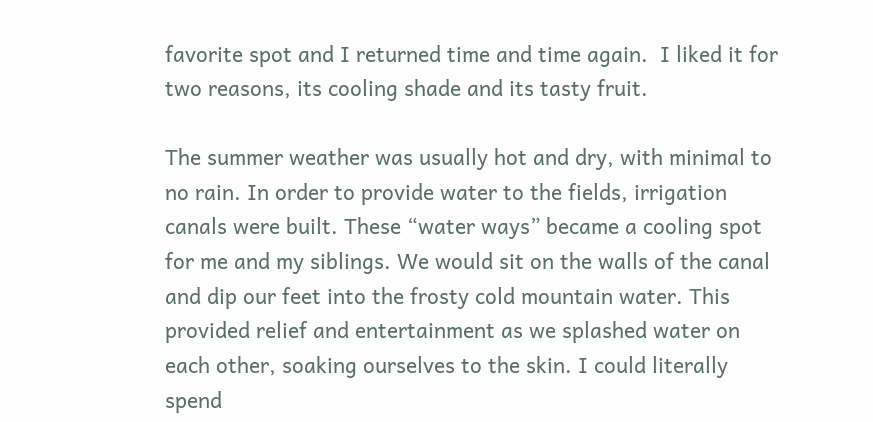favorite spot and I returned time and time again.  I liked it for two reasons, its cooling shade and its tasty fruit.

The summer weather was usually hot and dry, with minimal to no rain. In order to provide water to the fields, irrigation canals were built. These “water ways” became a cooling spot for me and my siblings. We would sit on the walls of the canal and dip our feet into the frosty cold mountain water. This provided relief and entertainment as we splashed water on each other, soaking ourselves to the skin. I could literally spend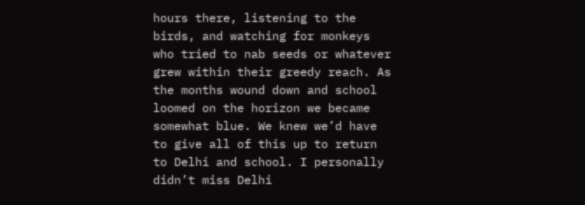hours there, listening to the birds, and watching for monkeys who tried to nab seeds or whatever grew within their greedy reach. As the months wound down and school loomed on the horizon we became somewhat blue. We knew we’d have to give all of this up to return to Delhi and school. I personally didn’t miss Delhi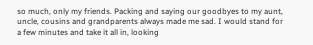so much, only my friends. Packing and saying our goodbyes to my aunt, uncle, cousins and grandparents always made me sad. I would stand for a few minutes and take it all in, looking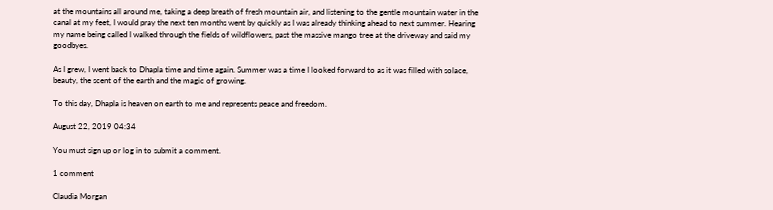at the mountains all around me, taking a deep breath of fresh mountain air, and listening to the gentle mountain water in the canal at my feet, I would pray the next ten months went by quickly as I was already thinking ahead to next summer. Hearing my name being called I walked through the fields of wildflowers, past the massive mango tree at the driveway and said my goodbyes.

As I grew, I went back to Dhapla time and time again. Summer was a time I looked forward to as it was filled with solace, beauty, the scent of the earth and the magic of growing.

To this day, Dhapla is heaven on earth to me and represents peace and freedom.

August 22, 2019 04:34

You must sign up or log in to submit a comment.

1 comment

Claudia Morgan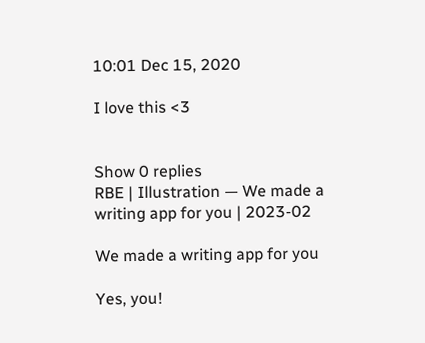10:01 Dec 15, 2020

I love this <3


Show 0 replies
RBE | Illustration — We made a writing app for you | 2023-02

We made a writing app for you

Yes, you!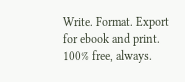Write. Format. Export for ebook and print. 100% free, always.